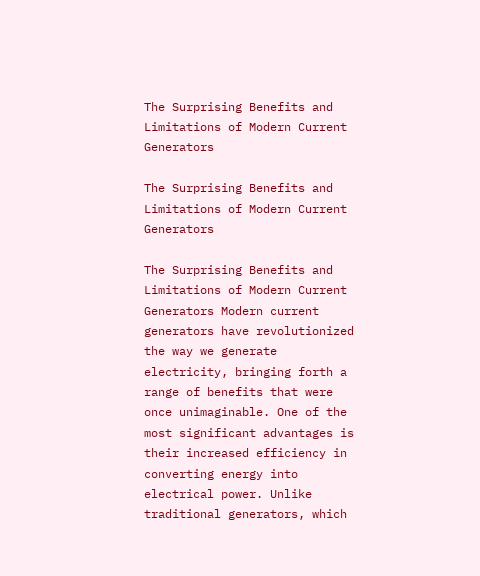The Surprising Benefits and Limitations of Modern Current Generators

The Surprising Benefits and Limitations of Modern Current Generators

The Surprising Benefits and Limitations of Modern Current Generators Modern current generators have revolutionized the way we generate electricity, bringing forth a range of benefits that were once unimaginable. One of the most significant advantages is their increased efficiency in converting energy into electrical power. Unlike traditional generators, which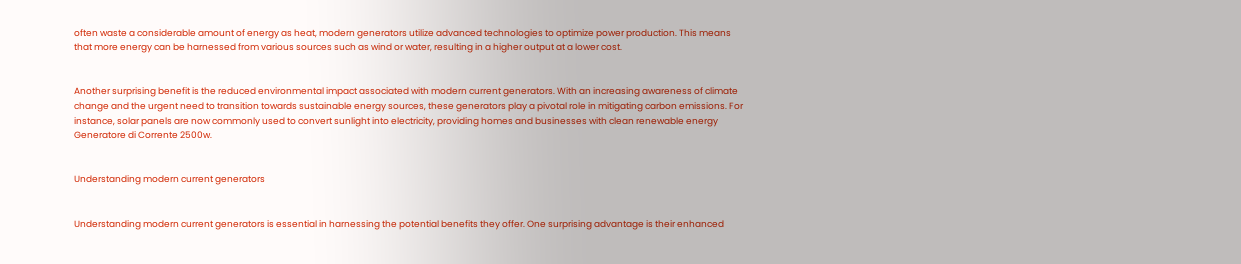often waste a considerable amount of energy as heat, modern generators utilize advanced technologies to optimize power production. This means that more energy can be harnessed from various sources such as wind or water, resulting in a higher output at a lower cost.


Another surprising benefit is the reduced environmental impact associated with modern current generators. With an increasing awareness of climate change and the urgent need to transition towards sustainable energy sources, these generators play a pivotal role in mitigating carbon emissions. For instance, solar panels are now commonly used to convert sunlight into electricity, providing homes and businesses with clean renewable energy Generatore di Corrente 2500w.


Understanding modern current generators


Understanding modern current generators is essential in harnessing the potential benefits they offer. One surprising advantage is their enhanced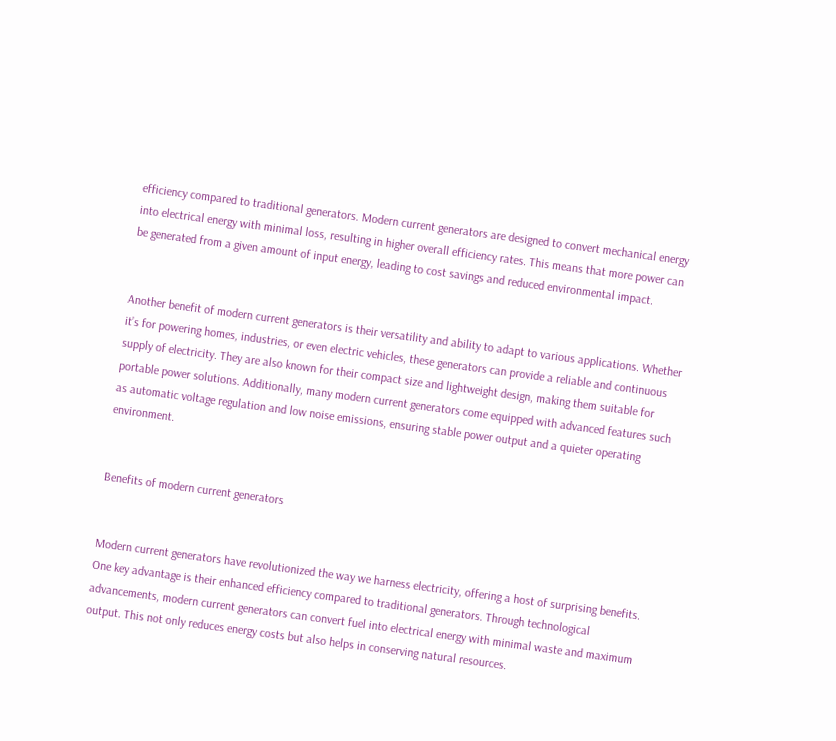efficiency compared to traditional generators. Modern current generators are designed to convert mechanical energy into electrical energy with minimal loss, resulting in higher overall efficiency rates. This means that more power can be generated from a given amount of input energy, leading to cost savings and reduced environmental impact.


Another benefit of modern current generators is their versatility and ability to adapt to various applications. Whether it’s for powering homes, industries, or even electric vehicles, these generators can provide a reliable and continuous supply of electricity. They are also known for their compact size and lightweight design, making them suitable for portable power solutions. Additionally, many modern current generators come equipped with advanced features such as automatic voltage regulation and low noise emissions, ensuring stable power output and a quieter operating environment.


Benefits of modern current generators


Modern current generators have revolutionized the way we harness electricity, offering a host of surprising benefits. One key advantage is their enhanced efficiency compared to traditional generators. Through technological advancements, modern current generators can convert fuel into electrical energy with minimal waste and maximum output. This not only reduces energy costs but also helps in conserving natural resources.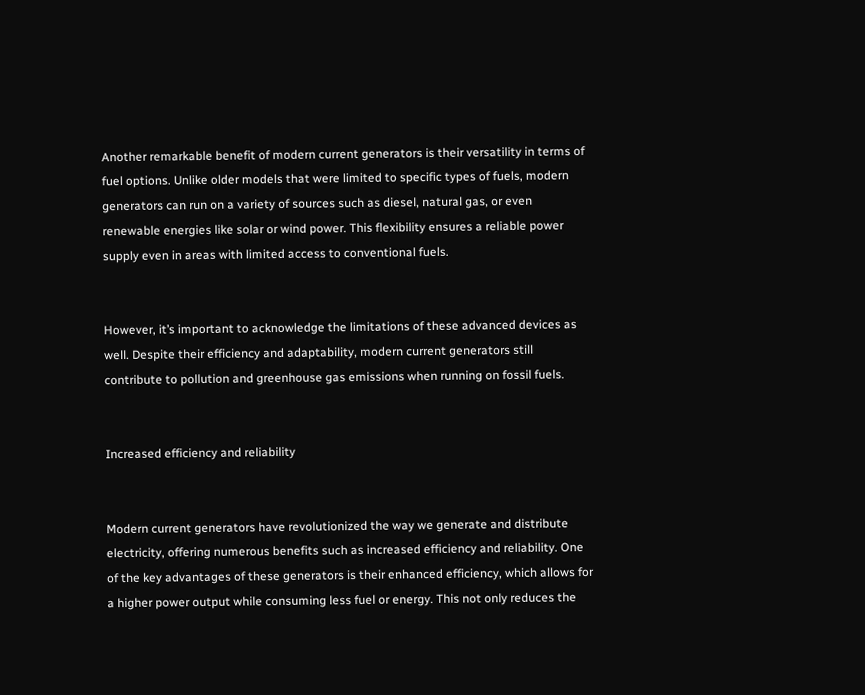Another remarkable benefit of modern current generators is their versatility in terms of fuel options. Unlike older models that were limited to specific types of fuels, modern generators can run on a variety of sources such as diesel, natural gas, or even renewable energies like solar or wind power. This flexibility ensures a reliable power supply even in areas with limited access to conventional fuels.


However, it’s important to acknowledge the limitations of these advanced devices as well. Despite their efficiency and adaptability, modern current generators still contribute to pollution and greenhouse gas emissions when running on fossil fuels.


Increased efficiency and reliability


Modern current generators have revolutionized the way we generate and distribute electricity, offering numerous benefits such as increased efficiency and reliability. One of the key advantages of these generators is their enhanced efficiency, which allows for a higher power output while consuming less fuel or energy. This not only reduces the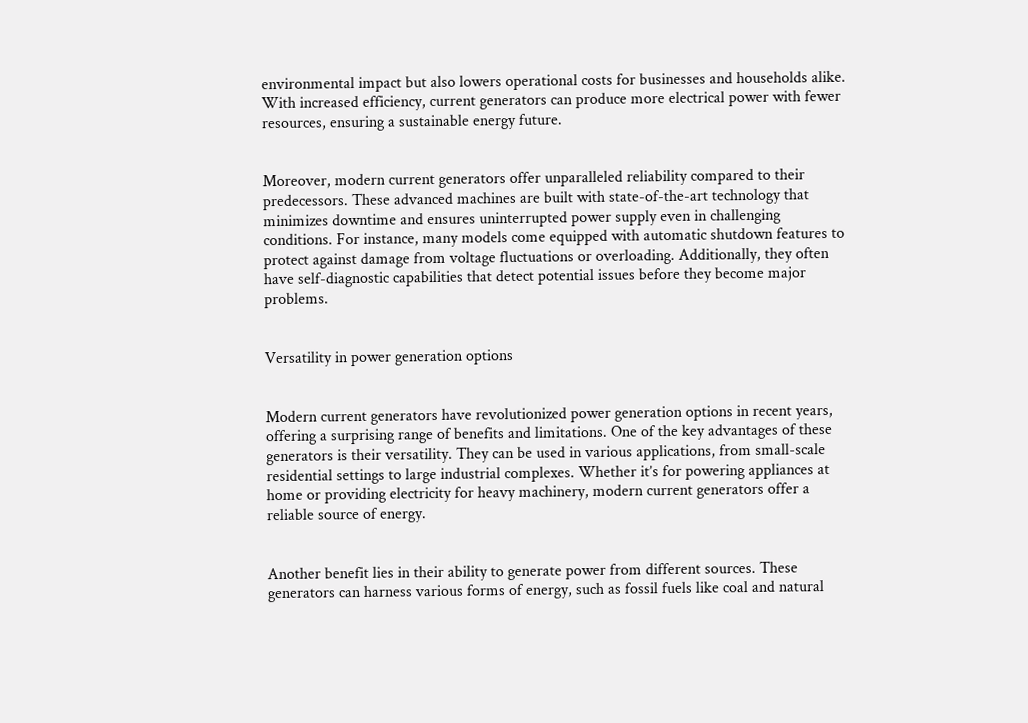environmental impact but also lowers operational costs for businesses and households alike. With increased efficiency, current generators can produce more electrical power with fewer resources, ensuring a sustainable energy future.


Moreover, modern current generators offer unparalleled reliability compared to their predecessors. These advanced machines are built with state-of-the-art technology that minimizes downtime and ensures uninterrupted power supply even in challenging conditions. For instance, many models come equipped with automatic shutdown features to protect against damage from voltage fluctuations or overloading. Additionally, they often have self-diagnostic capabilities that detect potential issues before they become major problems.


Versatility in power generation options


Modern current generators have revolutionized power generation options in recent years, offering a surprising range of benefits and limitations. One of the key advantages of these generators is their versatility. They can be used in various applications, from small-scale residential settings to large industrial complexes. Whether it’s for powering appliances at home or providing electricity for heavy machinery, modern current generators offer a reliable source of energy.


Another benefit lies in their ability to generate power from different sources. These generators can harness various forms of energy, such as fossil fuels like coal and natural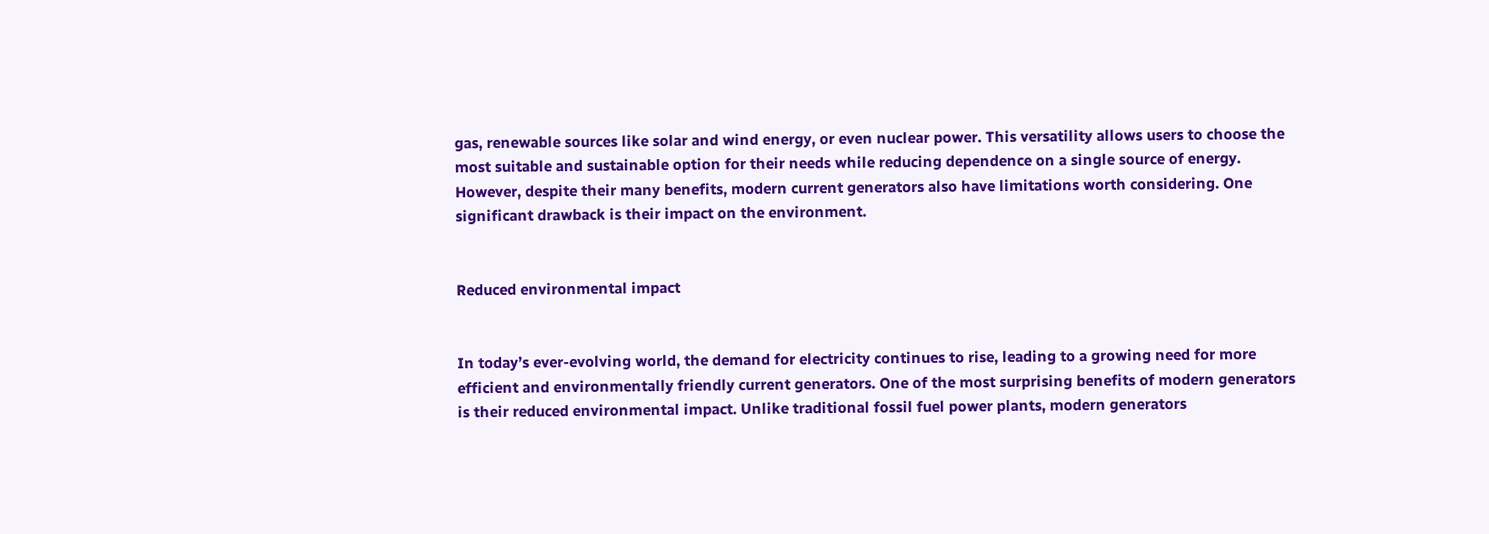gas, renewable sources like solar and wind energy, or even nuclear power. This versatility allows users to choose the most suitable and sustainable option for their needs while reducing dependence on a single source of energy. However, despite their many benefits, modern current generators also have limitations worth considering. One significant drawback is their impact on the environment.


Reduced environmental impact


In today’s ever-evolving world, the demand for electricity continues to rise, leading to a growing need for more efficient and environmentally friendly current generators. One of the most surprising benefits of modern generators is their reduced environmental impact. Unlike traditional fossil fuel power plants, modern generators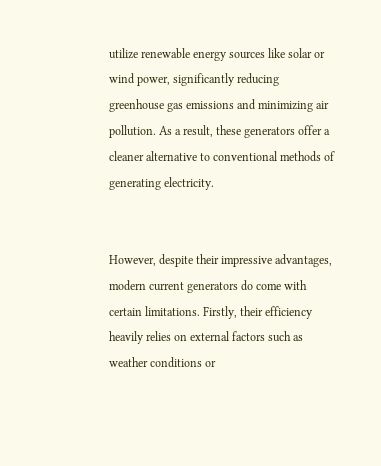utilize renewable energy sources like solar or wind power, significantly reducing greenhouse gas emissions and minimizing air pollution. As a result, these generators offer a cleaner alternative to conventional methods of generating electricity.


However, despite their impressive advantages, modern current generators do come with certain limitations. Firstly, their efficiency heavily relies on external factors such as weather conditions or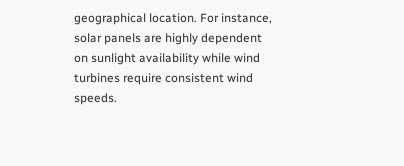geographical location. For instance, solar panels are highly dependent on sunlight availability while wind turbines require consistent wind speeds.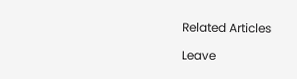Related Articles

Leave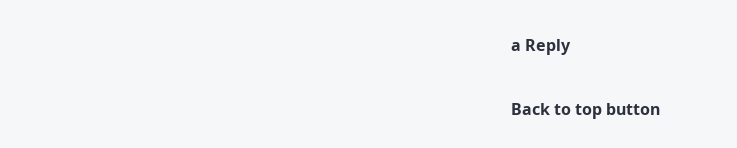a Reply

Back to top button